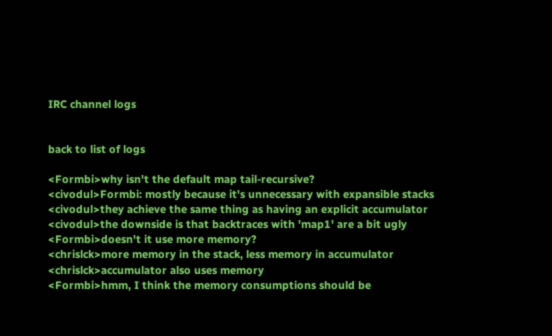IRC channel logs


back to list of logs

<Formbi>why isn't the default map tail-recursive?
<civodul>Formbi: mostly because it's unnecessary with expansible stacks
<civodul>they achieve the same thing as having an explicit accumulator
<civodul>the downside is that backtraces with 'map1' are a bit ugly
<Formbi>doesn't it use more memory?
<chrislck>more memory in the stack, less memory in accumulator
<chrislck>accumulator also uses memory
<Formbi>hmm, I think the memory consumptions should be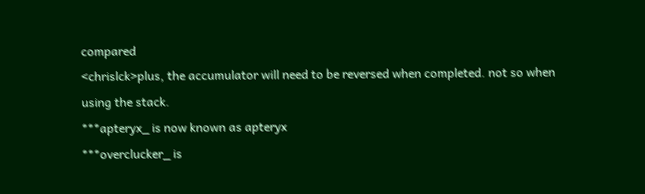compared
<chrislck>plus, the accumulator will need to be reversed when completed. not so when using the stack.
***apteryx_ is now known as apteryx
***overclucker_ is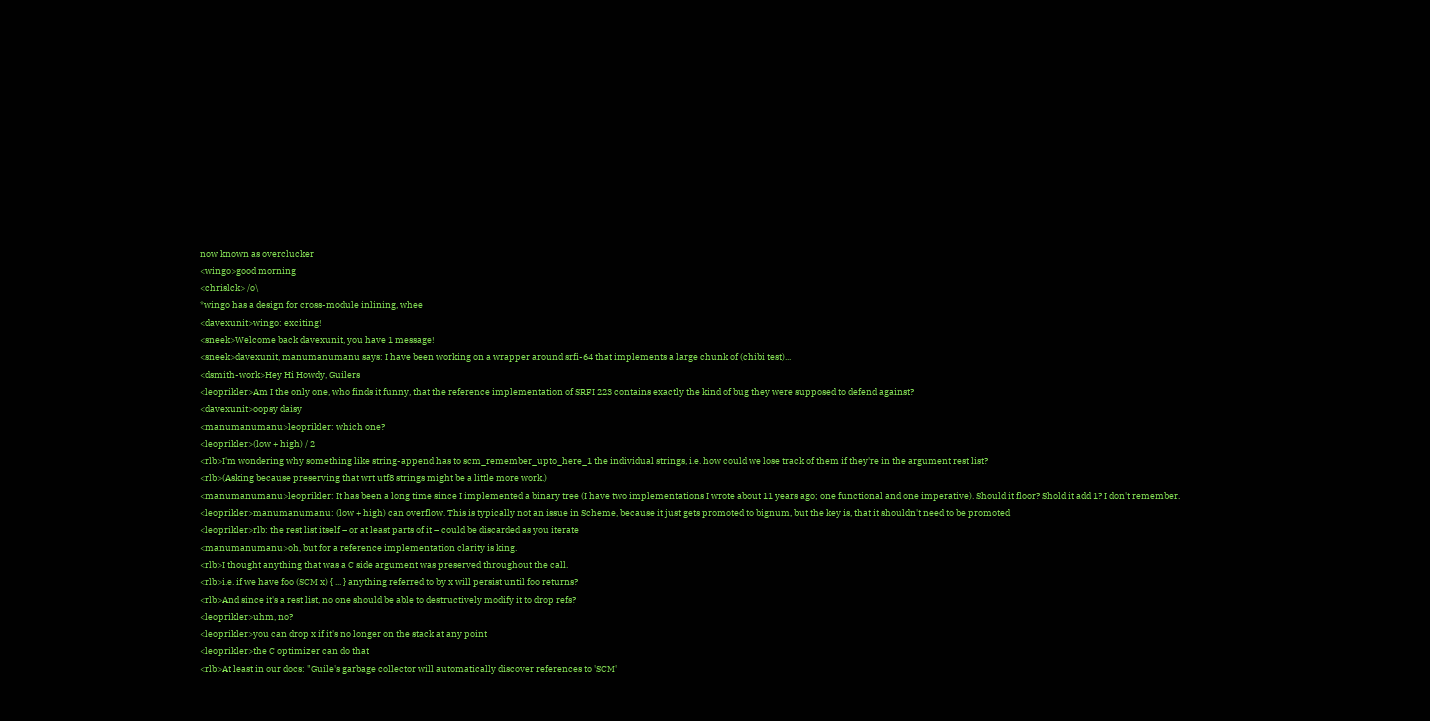now known as overclucker
<wingo>good morning
<chrislck> /o\
*wingo has a design for cross-module inlining, whee
<davexunit>wingo: exciting!
<sneek>Welcome back davexunit, you have 1 message!
<sneek>davexunit, manumanumanu says: I have been working on a wrapper around srfi-64 that implements a large chunk of (chibi test)...
<dsmith-work>Hey Hi Howdy, Guilers
<leoprikler>Am I the only one, who finds it funny, that the reference implementation of SRFI 223 contains exactly the kind of bug they were supposed to defend against?
<davexunit>oopsy daisy
<manumanumanu>leoprikler: which one?
<leoprikler>(low + high) / 2
<rlb>I'm wondering why something like string-append has to scm_remember_upto_here_1 the individual strings, i.e. how could we lose track of them if they're in the argument rest list?
<rlb>(Asking because preserving that wrt utf8 strings might be a little more work.)
<manumanumanu>leoprikler: It has been a long time since I implemented a binary tree (I have two implementations I wrote about 11 years ago; one functional and one imperative). Should it floor? Shold it add 1? I don't remember.
<leoprikler>manumanumanu: (low + high) can overflow. This is typically not an issue in Scheme, because it just gets promoted to bignum, but the key is, that it shouldn't need to be promoted
<leoprikler>rlb: the rest list itself – or at least parts of it – could be discarded as you iterate
<manumanumanu>oh, but for a reference implementation clarity is king.
<rlb>I thought anything that was a C side argument was preserved throughout the call.
<rlb>i.e. if we have foo (SCM x) { ... } anything referred to by x will persist until foo returns?
<rlb>And since it's a rest list, no one should be able to destructively modify it to drop refs?
<leoprikler>uhm, no?
<leoprikler>you can drop x if it's no longer on the stack at any point
<leoprikler>the C optimizer can do that
<rlb>At least in our docs: "Guile's garbage collector will automatically discover references to 'SCM'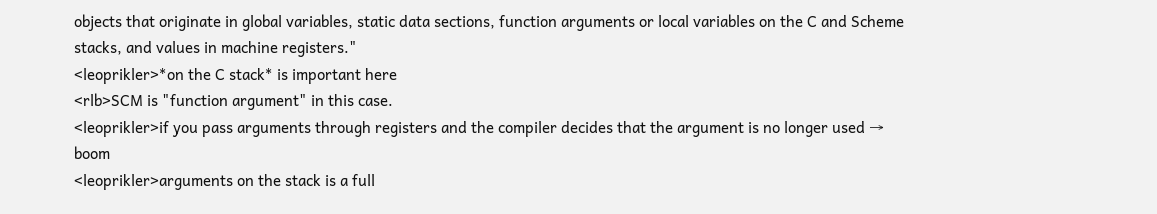objects that originate in global variables, static data sections, function arguments or local variables on the C and Scheme stacks, and values in machine registers."
<leoprikler>*on the C stack* is important here
<rlb>SCM is "function argument" in this case.
<leoprikler>if you pass arguments through registers and the compiler decides that the argument is no longer used → boom
<leoprikler>arguments on the stack is a full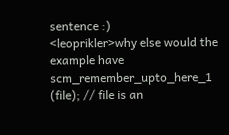sentence :)
<leoprikler>why else would the example have scm_remember_upto_here_1 (file); // file is an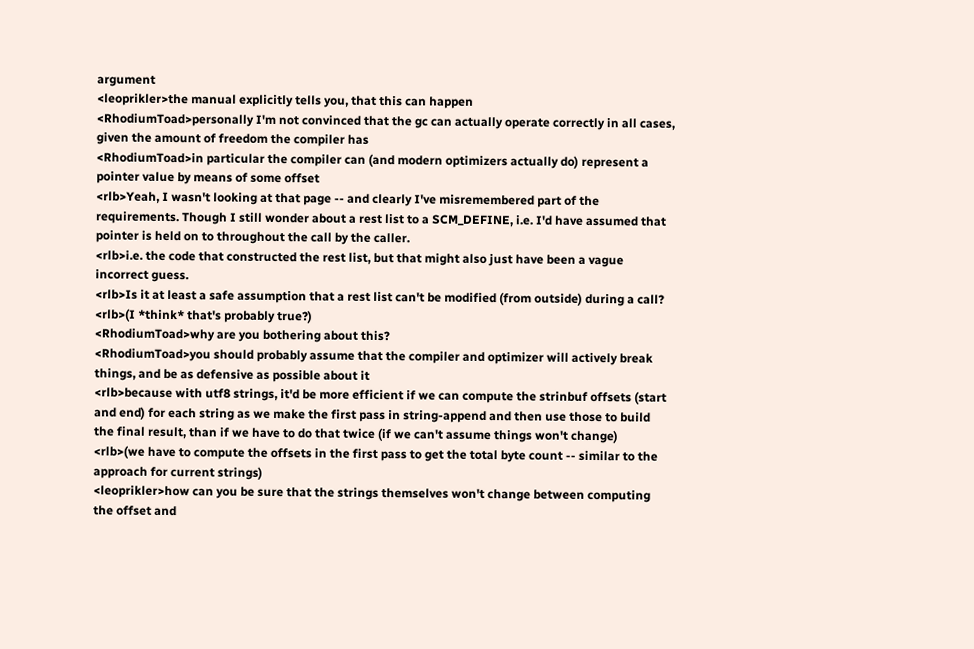argument
<leoprikler>the manual explicitly tells you, that this can happen
<RhodiumToad>personally I'm not convinced that the gc can actually operate correctly in all cases, given the amount of freedom the compiler has
<RhodiumToad>in particular the compiler can (and modern optimizers actually do) represent a pointer value by means of some offset
<rlb>Yeah, I wasn't looking at that page -- and clearly I've misremembered part of the requirements. Though I still wonder about a rest list to a SCM_DEFINE, i.e. I'd have assumed that pointer is held on to throughout the call by the caller.
<rlb>i.e. the code that constructed the rest list, but that might also just have been a vague incorrect guess.
<rlb>Is it at least a safe assumption that a rest list can't be modified (from outside) during a call?
<rlb>(I *think* that's probably true?)
<RhodiumToad>why are you bothering about this?
<RhodiumToad>you should probably assume that the compiler and optimizer will actively break things, and be as defensive as possible about it
<rlb>because with utf8 strings, it'd be more efficient if we can compute the strinbuf offsets (start and end) for each string as we make the first pass in string-append and then use those to build the final result, than if we have to do that twice (if we can't assume things won't change)
<rlb>(we have to compute the offsets in the first pass to get the total byte count -- similar to the approach for current strings)
<leoprikler>how can you be sure that the strings themselves won't change between computing the offset and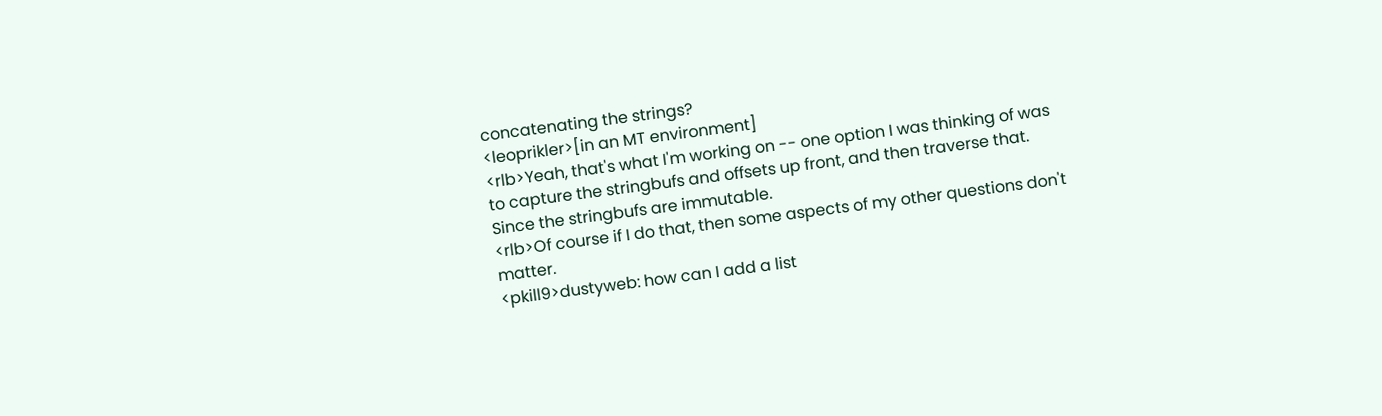concatenating the strings?
<leoprikler>[in an MT environment]
<rlb>Yeah, that's what I'm working on -- one option I was thinking of was to capture the stringbufs and offsets up front, and then traverse that. Since the stringbufs are immutable.
<rlb>Of course if I do that, then some aspects of my other questions don't matter.
<pkill9>dustyweb: how can I add a list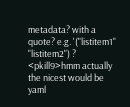metadata? with a quote? e.g. '("listitem1" "listitem2") ?
<pkill9>hmm actually the nicest would be yaml